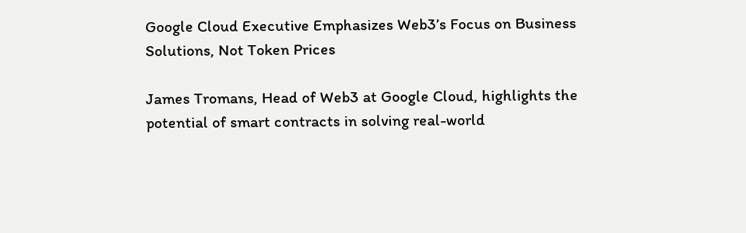Google Cloud Executive Emphasizes Web3’s Focus on Business Solutions, Not Token Prices

James Tromans, Head of Web3 at Google Cloud, highlights the potential of smart contracts in solving real-world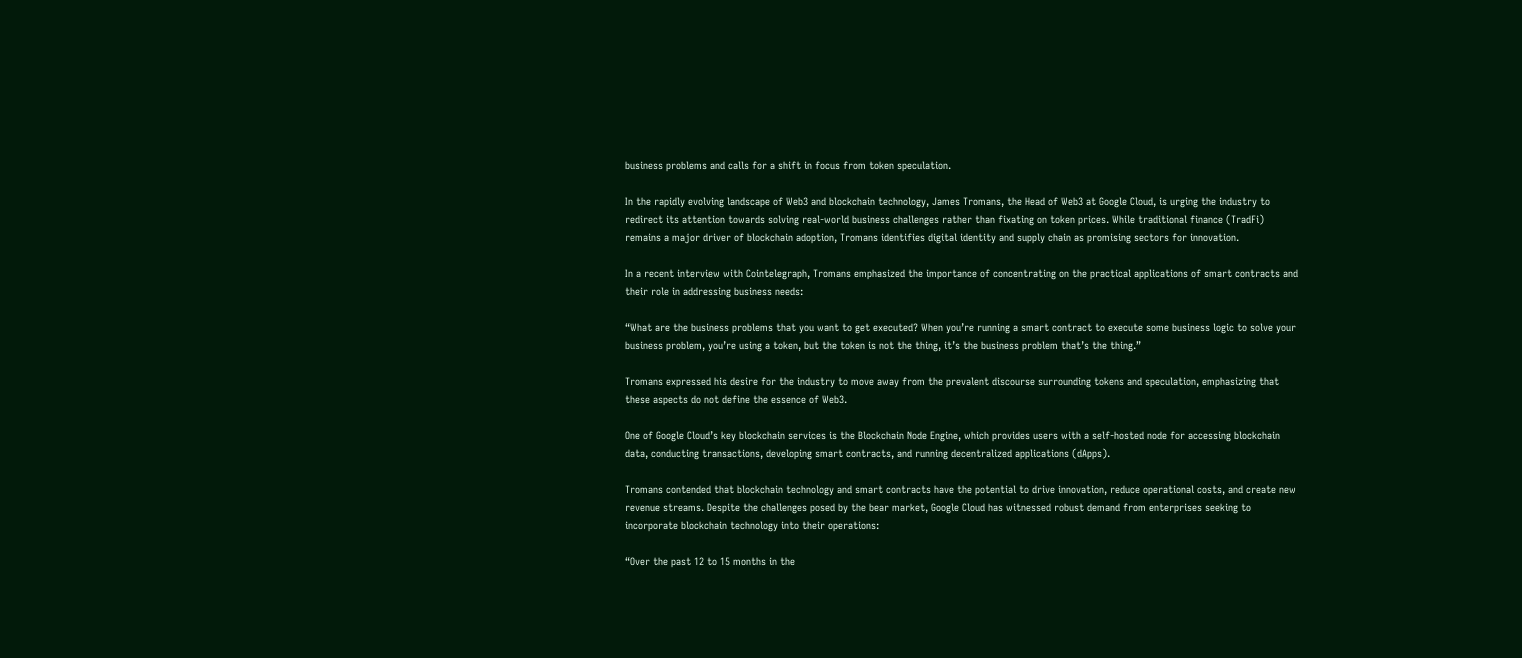business problems and calls for a shift in focus from token speculation.

In the rapidly evolving landscape of Web3 and blockchain technology, James Tromans, the Head of Web3 at Google Cloud, is urging the industry to redirect its attention towards solving real-world business challenges rather than fixating on token prices. While traditional finance (TradFi) remains a major driver of blockchain adoption, Tromans identifies digital identity and supply chain as promising sectors for innovation.

In a recent interview with Cointelegraph, Tromans emphasized the importance of concentrating on the practical applications of smart contracts and their role in addressing business needs:

“What are the business problems that you want to get executed? When you’re running a smart contract to execute some business logic to solve your business problem, you’re using a token, but the token is not the thing, it’s the business problem that’s the thing.”

Tromans expressed his desire for the industry to move away from the prevalent discourse surrounding tokens and speculation, emphasizing that these aspects do not define the essence of Web3.

One of Google Cloud’s key blockchain services is the Blockchain Node Engine, which provides users with a self-hosted node for accessing blockchain data, conducting transactions, developing smart contracts, and running decentralized applications (dApps).

Tromans contended that blockchain technology and smart contracts have the potential to drive innovation, reduce operational costs, and create new revenue streams. Despite the challenges posed by the bear market, Google Cloud has witnessed robust demand from enterprises seeking to incorporate blockchain technology into their operations:

“Over the past 12 to 15 months in the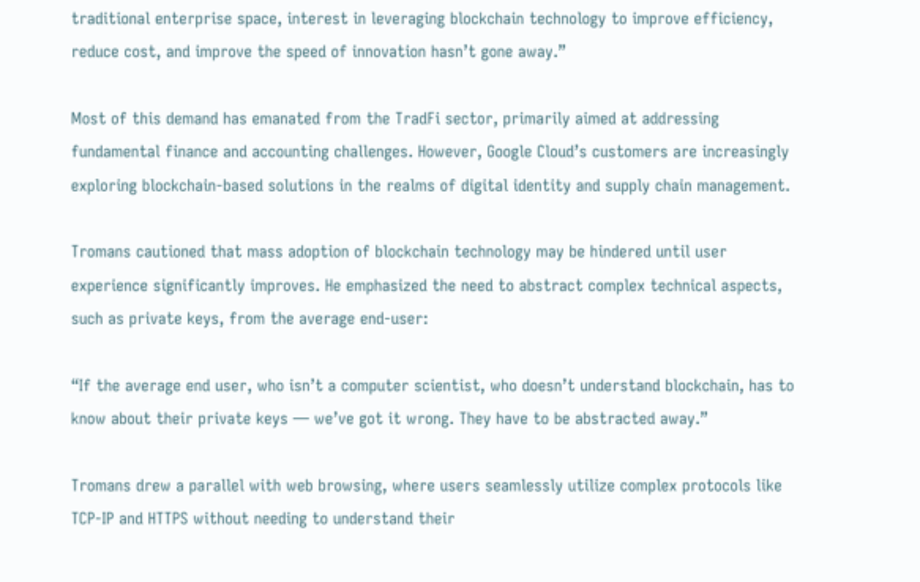traditional enterprise space, interest in leveraging blockchain technology to improve efficiency, reduce cost, and improve the speed of innovation hasn’t gone away.”

Most of this demand has emanated from the TradFi sector, primarily aimed at addressing fundamental finance and accounting challenges. However, Google Cloud’s customers are increasingly exploring blockchain-based solutions in the realms of digital identity and supply chain management.

Tromans cautioned that mass adoption of blockchain technology may be hindered until user experience significantly improves. He emphasized the need to abstract complex technical aspects, such as private keys, from the average end-user:

“If the average end user, who isn’t a computer scientist, who doesn’t understand blockchain, has to know about their private keys — we’ve got it wrong. They have to be abstracted away.”

Tromans drew a parallel with web browsing, where users seamlessly utilize complex protocols like TCP-IP and HTTPS without needing to understand their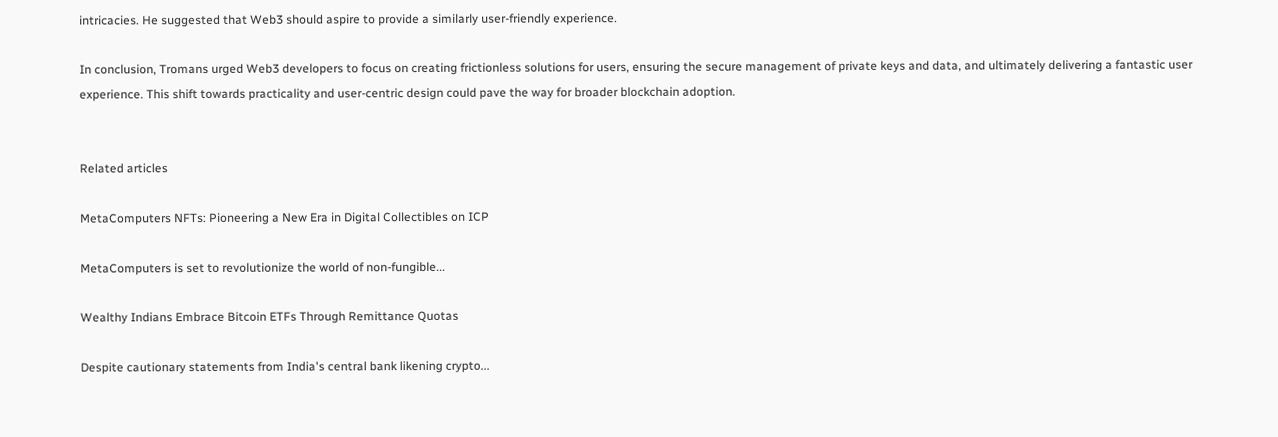intricacies. He suggested that Web3 should aspire to provide a similarly user-friendly experience.

In conclusion, Tromans urged Web3 developers to focus on creating frictionless solutions for users, ensuring the secure management of private keys and data, and ultimately delivering a fantastic user experience. This shift towards practicality and user-centric design could pave the way for broader blockchain adoption.


Related articles

MetaComputers NFTs: Pioneering a New Era in Digital Collectibles on ICP

MetaComputers is set to revolutionize the world of non-fungible...

Wealthy Indians Embrace Bitcoin ETFs Through Remittance Quotas

Despite cautionary statements from India's central bank likening crypto...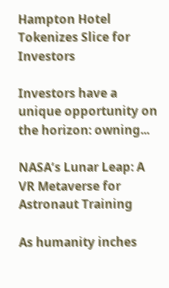Hampton Hotel Tokenizes Slice for Investors

Investors have a unique opportunity on the horizon: owning...

NASA’s Lunar Leap: A VR Metaverse for Astronaut Training

As humanity inches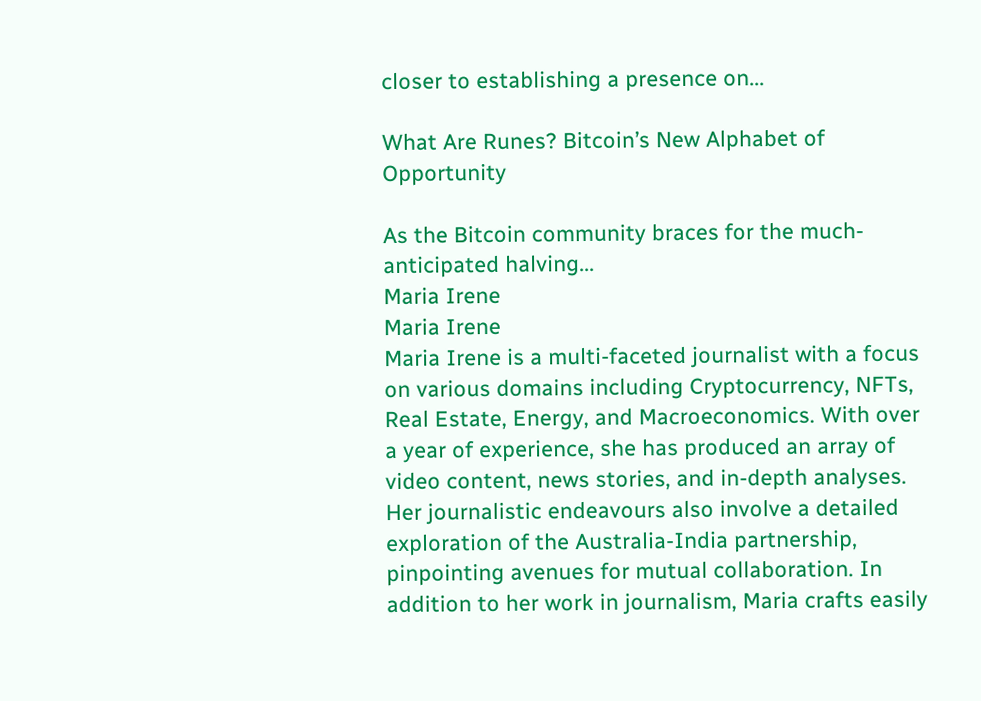closer to establishing a presence on...

What Are Runes? Bitcoin’s New Alphabet of Opportunity

As the Bitcoin community braces for the much-anticipated halving...
Maria Irene
Maria Irene
Maria Irene is a multi-faceted journalist with a focus on various domains including Cryptocurrency, NFTs, Real Estate, Energy, and Macroeconomics. With over a year of experience, she has produced an array of video content, news stories, and in-depth analyses. Her journalistic endeavours also involve a detailed exploration of the Australia-India partnership, pinpointing avenues for mutual collaboration. In addition to her work in journalism, Maria crafts easily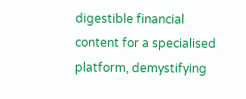digestible financial content for a specialised platform, demystifying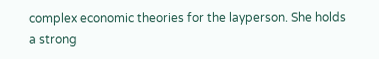complex economic theories for the layperson. She holds a strong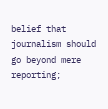belief that journalism should go beyond mere reporting;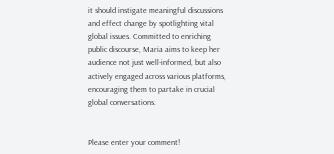it should instigate meaningful discussions and effect change by spotlighting vital global issues. Committed to enriching public discourse, Maria aims to keep her audience not just well-informed, but also actively engaged across various platforms, encouraging them to partake in crucial global conversations.


Please enter your comment!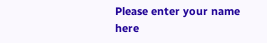Please enter your name here